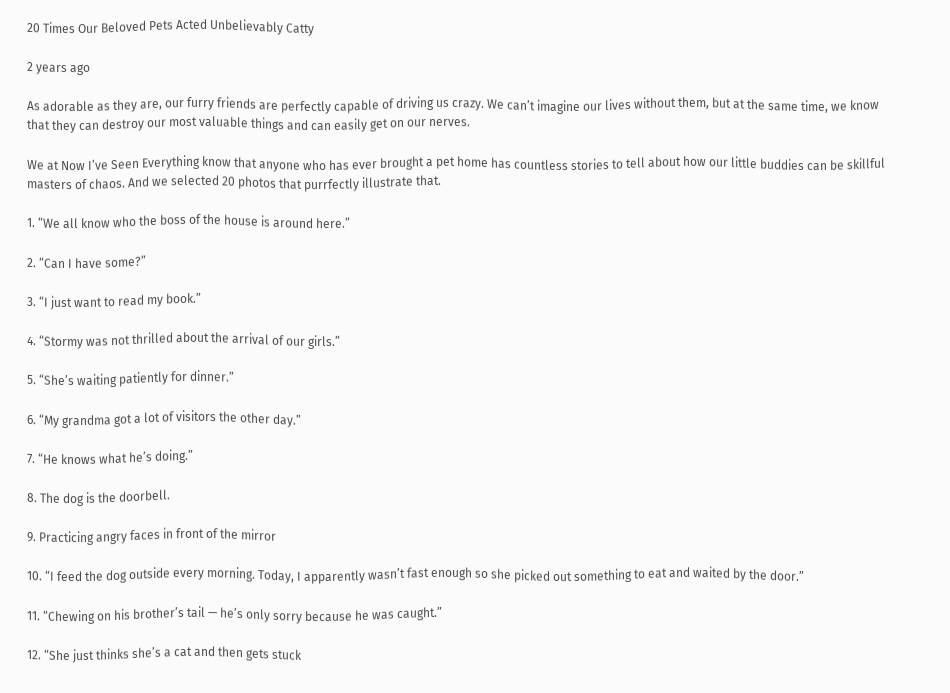20 Times Our Beloved Pets Acted Unbelievably Catty

2 years ago

As adorable as they are, our furry friends are perfectly capable of driving us crazy. We can’t imagine our lives without them, but at the same time, we know that they can destroy our most valuable things and can easily get on our nerves.

We at Now I’ve Seen Everything know that anyone who has ever brought a pet home has countless stories to tell about how our little buddies can be skillful masters of chaos. And we selected 20 photos that purrfectly illustrate that.

1. “We all know who the boss of the house is around here.”

2. “Can I have some?”

3. “I just want to read my book.”

4. “Stormy was not thrilled about the arrival of our girls.”

5. “She’s waiting patiently for dinner.”

6. “My grandma got a lot of visitors the other day.”

7. “He knows what he’s doing.”

8. The dog is the doorbell.

9. Practicing angry faces in front of the mirror

10. “I feed the dog outside every morning. Today, I apparently wasn’t fast enough so she picked out something to eat and waited by the door.”

11. “Chewing on his brother’s tail — he’s only sorry because he was caught.”

12. “She just thinks she’s a cat and then gets stuck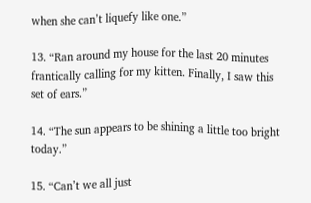when she can’t liquefy like one.”

13. “Ran around my house for the last 20 minutes frantically calling for my kitten. Finally, I saw this set of ears.”

14. “The sun appears to be shining a little too bright today.”

15. “Can’t we all just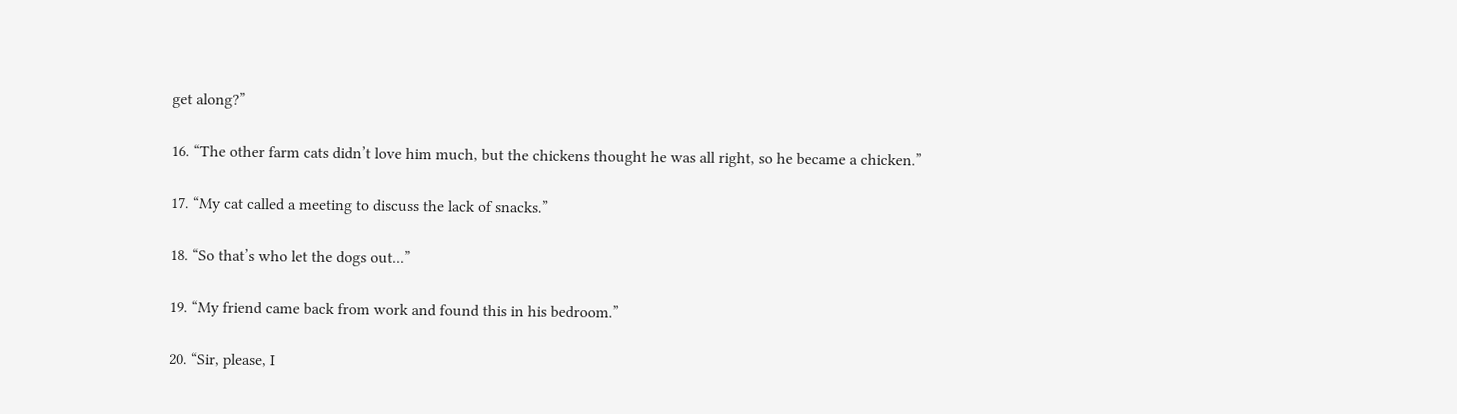get along?”

16. “The other farm cats didn’t love him much, but the chickens thought he was all right, so he became a chicken.”

17. “My cat called a meeting to discuss the lack of snacks.”

18. “So that’s who let the dogs out...”

19. “My friend came back from work and found this in his bedroom.”

20. “Sir, please, I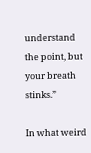understand the point, but your breath stinks.”

In what weird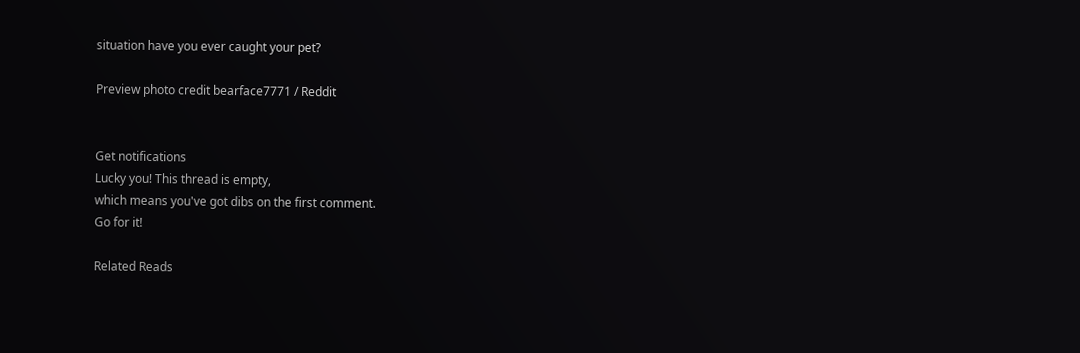situation have you ever caught your pet?

Preview photo credit bearface7771 / Reddit


Get notifications
Lucky you! This thread is empty,
which means you've got dibs on the first comment.
Go for it!

Related Reads